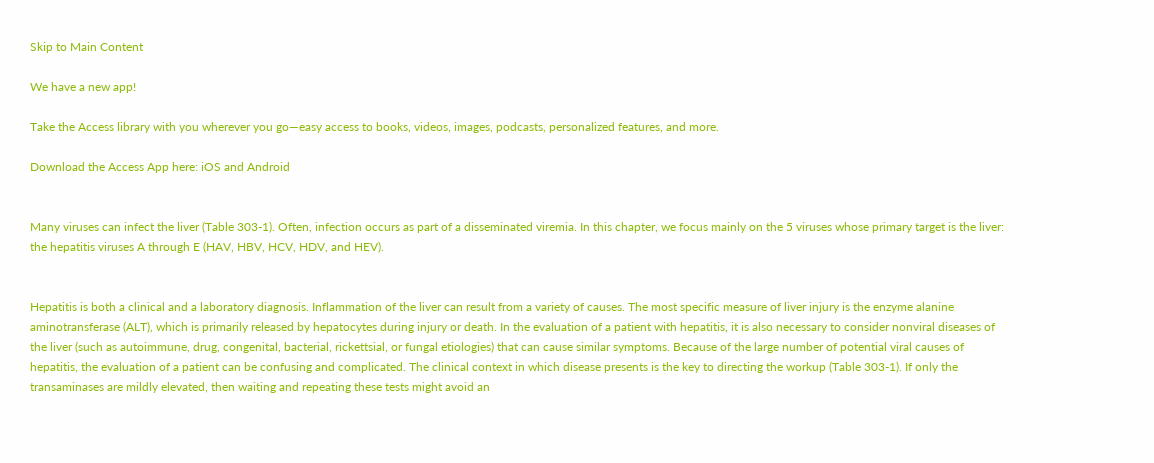Skip to Main Content

We have a new app!

Take the Access library with you wherever you go—easy access to books, videos, images, podcasts, personalized features, and more.

Download the Access App here: iOS and Android


Many viruses can infect the liver (Table 303-1). Often, infection occurs as part of a disseminated viremia. In this chapter, we focus mainly on the 5 viruses whose primary target is the liver: the hepatitis viruses A through E (HAV, HBV, HCV, HDV, and HEV).


Hepatitis is both a clinical and a laboratory diagnosis. Inflammation of the liver can result from a variety of causes. The most specific measure of liver injury is the enzyme alanine aminotransferase (ALT), which is primarily released by hepatocytes during injury or death. In the evaluation of a patient with hepatitis, it is also necessary to consider nonviral diseases of the liver (such as autoimmune, drug, congenital, bacterial, rickettsial, or fungal etiologies) that can cause similar symptoms. Because of the large number of potential viral causes of hepatitis, the evaluation of a patient can be confusing and complicated. The clinical context in which disease presents is the key to directing the workup (Table 303-1). If only the transaminases are mildly elevated, then waiting and repeating these tests might avoid an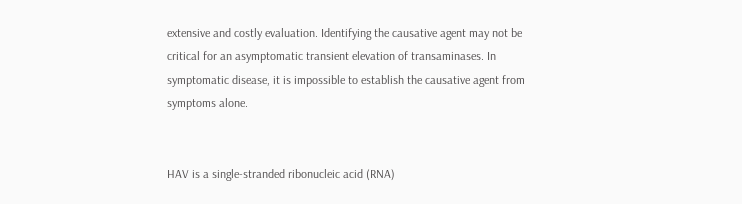extensive and costly evaluation. Identifying the causative agent may not be critical for an asymptomatic transient elevation of transaminases. In symptomatic disease, it is impossible to establish the causative agent from symptoms alone.


HAV is a single-stranded ribonucleic acid (RNA)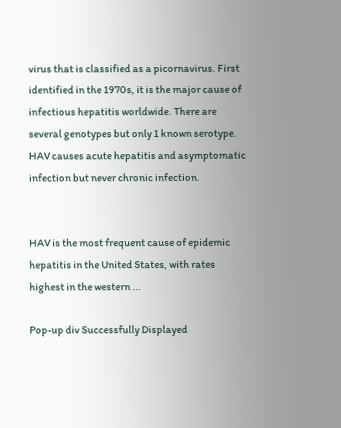virus that is classified as a picornavirus. First identified in the 1970s, it is the major cause of infectious hepatitis worldwide. There are several genotypes but only 1 known serotype. HAV causes acute hepatitis and asymptomatic infection but never chronic infection.


HAV is the most frequent cause of epidemic hepatitis in the United States, with rates highest in the western ...

Pop-up div Successfully Displayed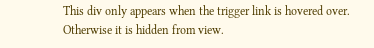This div only appears when the trigger link is hovered over. Otherwise it is hidden from view.